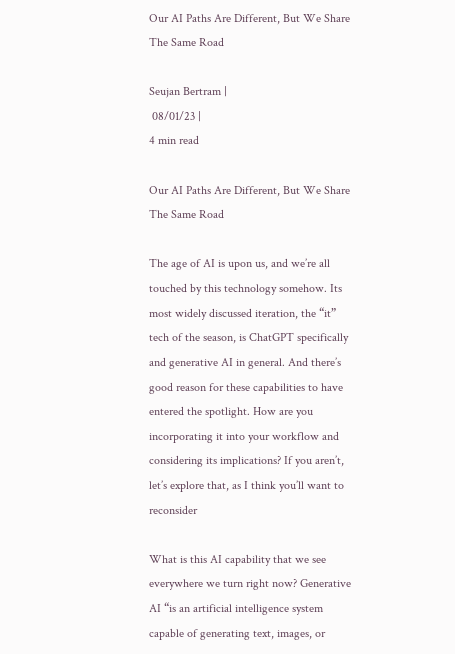Our AI Paths Are Different, But We Share The Same Road

Seujan Bertram |
 08/01/23 |
4 min read

Our AI Paths Are Different, But We Share The Same Road

The age of AI is upon us, and we’re all touched by this technology somehow. Its most widely discussed iteration, the “it” tech of the season, is ChatGPT specifically and generative AI in general. And there’s good reason for these capabilities to have entered the spotlight. How are you incorporating it into your workflow and considering its implications? If you aren’t, let’s explore that, as I think you’ll want to reconsider

What is this AI capability that we see everywhere we turn right now? Generative AI “is an artificial intelligence system capable of generating text, images, or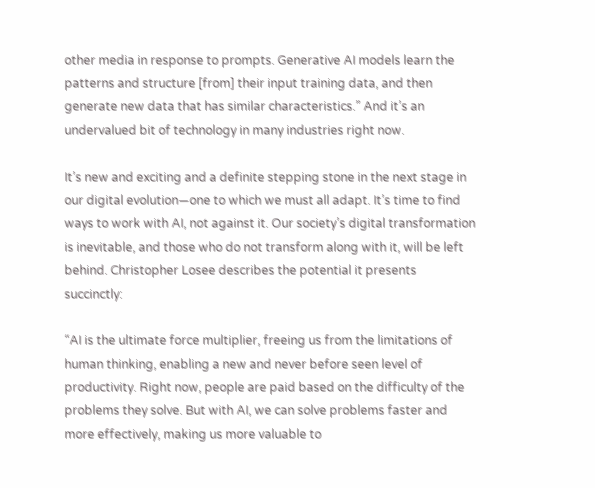other media in response to prompts. Generative AI models learn the patterns and structure [from] their input training data, and then generate new data that has similar characteristics.” And it’s an undervalued bit of technology in many industries right now.

It’s new and exciting and a definite stepping stone in the next stage in our digital evolution—one to which we must all adapt. It’s time to find ways to work with AI, not against it. Our society’s digital transformation is inevitable, and those who do not transform along with it, will be left behind. Christopher Losee describes the potential it presents succinctly:

“AI is the ultimate force multiplier, freeing us from the limitations of human thinking, enabling a new and never before seen level of productivity. Right now, people are paid based on the difficulty of the problems they solve. But with AI, we can solve problems faster and more effectively, making us more valuable to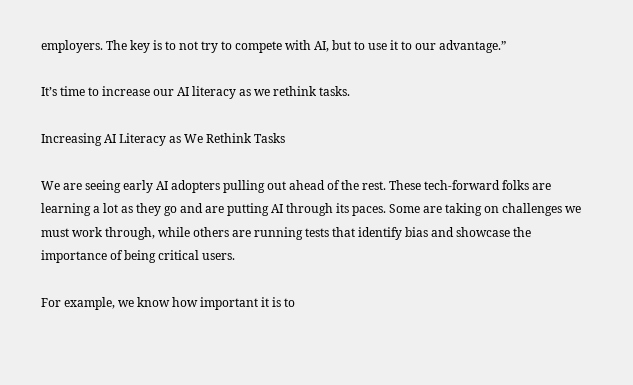employers. The key is to not try to compete with AI, but to use it to our advantage.”

It’s time to increase our AI literacy as we rethink tasks.

Increasing AI Literacy as We Rethink Tasks

We are seeing early AI adopters pulling out ahead of the rest. These tech-forward folks are learning a lot as they go and are putting AI through its paces. Some are taking on challenges we must work through, while others are running tests that identify bias and showcase the importance of being critical users.

For example, we know how important it is to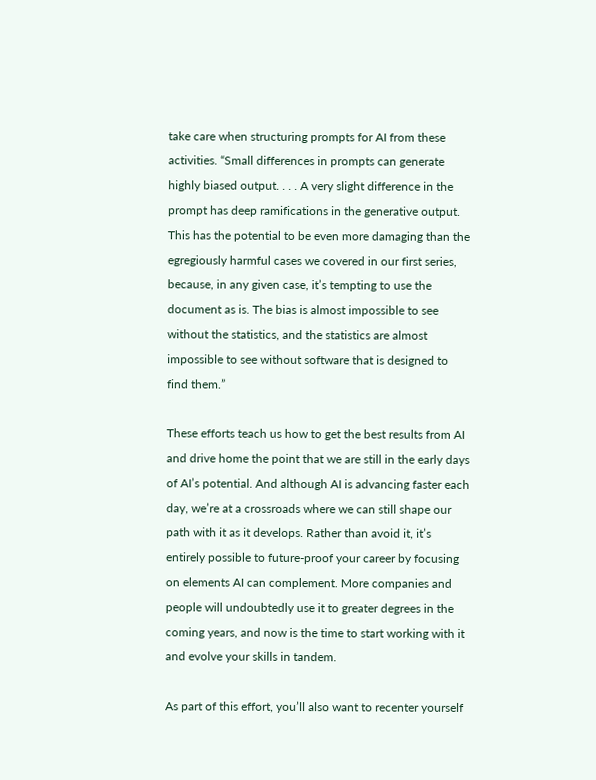take care when structuring prompts for AI from these activities. “Small differences in prompts can generate highly biased output. . . . A very slight difference in the prompt has deep ramifications in the generative output. This has the potential to be even more damaging than the egregiously harmful cases we covered in our first series, because, in any given case, it’s tempting to use the document as is. The bias is almost impossible to see without the statistics, and the statistics are almost impossible to see without software that is designed to find them.”

These efforts teach us how to get the best results from AI and drive home the point that we are still in the early days of AI’s potential. And although AI is advancing faster each day, we’re at a crossroads where we can still shape our path with it as it develops. Rather than avoid it, it’s entirely possible to future-proof your career by focusing on elements AI can complement. More companies and people will undoubtedly use it to greater degrees in the coming years, and now is the time to start working with it and evolve your skills in tandem.

As part of this effort, you’ll also want to recenter yourself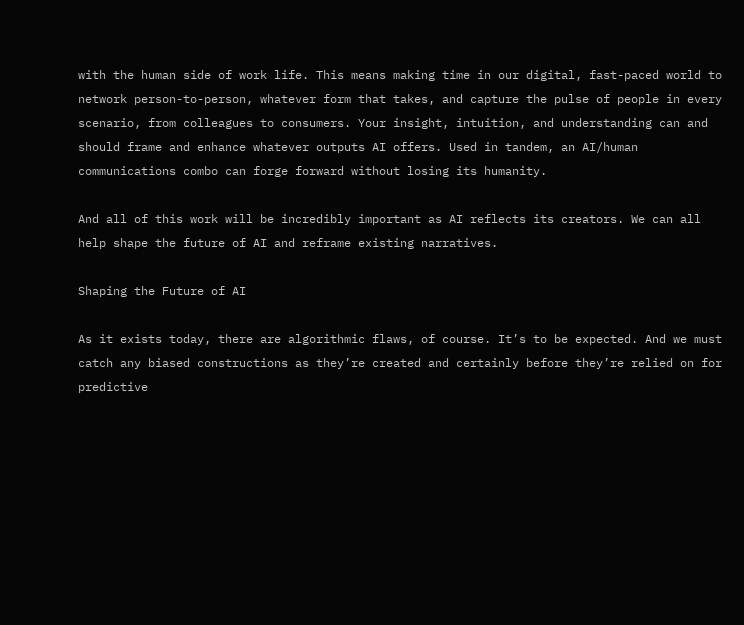with the human side of work life. This means making time in our digital, fast-paced world to network person-to-person, whatever form that takes, and capture the pulse of people in every scenario, from colleagues to consumers. Your insight, intuition, and understanding can and should frame and enhance whatever outputs AI offers. Used in tandem, an AI/human communications combo can forge forward without losing its humanity.

And all of this work will be incredibly important as AI reflects its creators. We can all help shape the future of AI and reframe existing narratives.

Shaping the Future of AI

As it exists today, there are algorithmic flaws, of course. It’s to be expected. And we must catch any biased constructions as they’re created and certainly before they’re relied on for predictive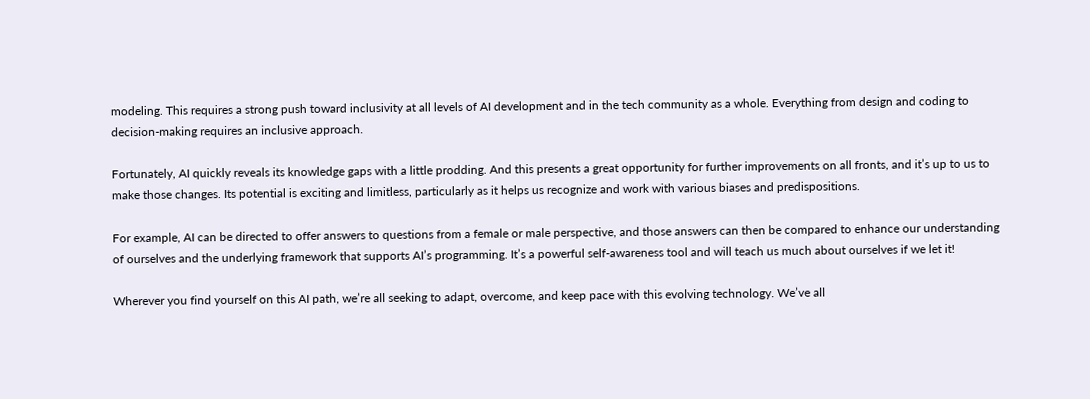modeling. This requires a strong push toward inclusivity at all levels of AI development and in the tech community as a whole. Everything from design and coding to decision-making requires an inclusive approach.

Fortunately, AI quickly reveals its knowledge gaps with a little prodding. And this presents a great opportunity for further improvements on all fronts, and it’s up to us to make those changes. Its potential is exciting and limitless, particularly as it helps us recognize and work with various biases and predispositions.

For example, AI can be directed to offer answers to questions from a female or male perspective, and those answers can then be compared to enhance our understanding of ourselves and the underlying framework that supports AI’s programming. It’s a powerful self-awareness tool and will teach us much about ourselves if we let it!

Wherever you find yourself on this AI path, we’re all seeking to adapt, overcome, and keep pace with this evolving technology. We’ve all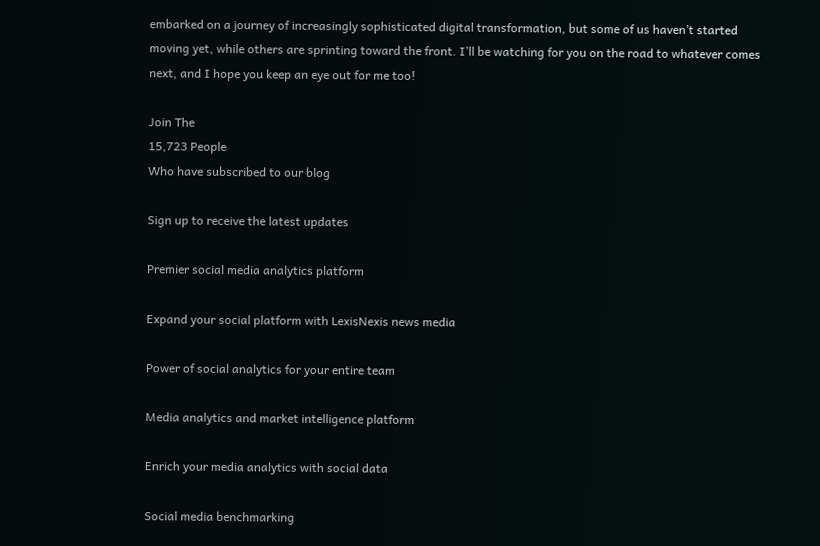embarked on a journey of increasingly sophisticated digital transformation, but some of us haven’t started moving yet, while others are sprinting toward the front. I’ll be watching for you on the road to whatever comes next, and I hope you keep an eye out for me too!

Join The
15,723 People
Who have subscribed to our blog

Sign up to receive the latest updates

Premier social media analytics platform

Expand your social platform with LexisNexis news media

Power of social analytics for your entire team

Media analytics and market intelligence platform

Enrich your media analytics with social data

Social media benchmarking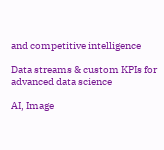and competitive intelligence

Data streams & custom KPIs for advanced data science

AI, Image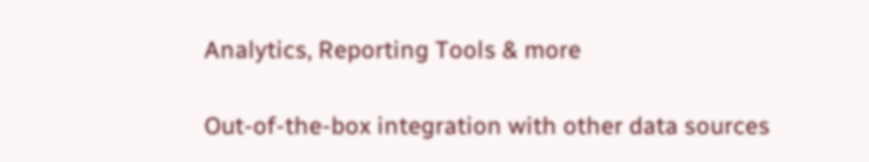Analytics, Reporting Tools & more

Out-of-the-box integration with other data sources